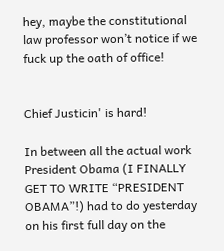hey, maybe the constitutional law professor won’t notice if we fuck up the oath of office!


Chief Justicin' is hard!

In between all the actual work President Obama (I FINALLY GET TO WRITE “PRESIDENT OBAMA”!) had to do yesterday on his first full day on the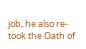job, he also re-took the Oath of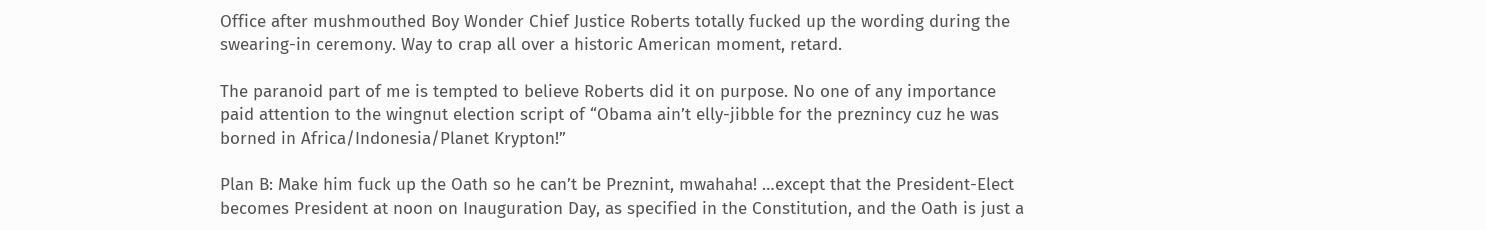Office after mushmouthed Boy Wonder Chief Justice Roberts totally fucked up the wording during the swearing-in ceremony. Way to crap all over a historic American moment, retard.

The paranoid part of me is tempted to believe Roberts did it on purpose. No one of any importance paid attention to the wingnut election script of “Obama ain’t elly-jibble for the preznincy cuz he was borned in Africa/Indonesia/Planet Krypton!”

Plan B: Make him fuck up the Oath so he can’t be Preznint, mwahaha! …except that the President-Elect becomes President at noon on Inauguration Day, as specified in the Constitution, and the Oath is just a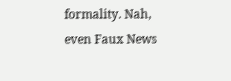formality. Nah, even Faux News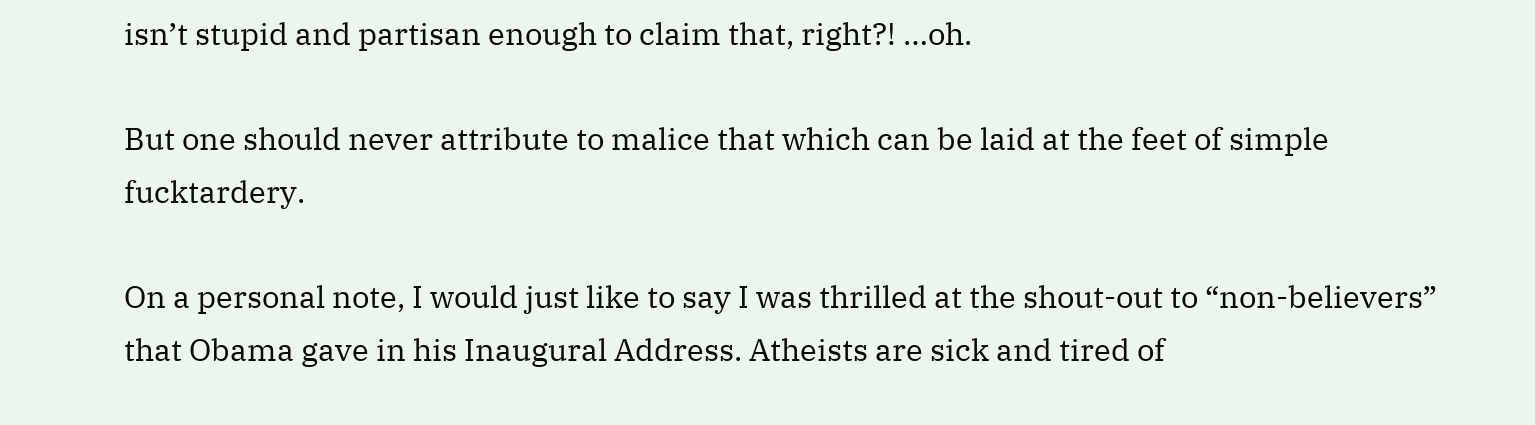isn’t stupid and partisan enough to claim that, right?! …oh.

But one should never attribute to malice that which can be laid at the feet of simple fucktardery.

On a personal note, I would just like to say I was thrilled at the shout-out to “non-believers” that Obama gave in his Inaugural Address. Atheists are sick and tired of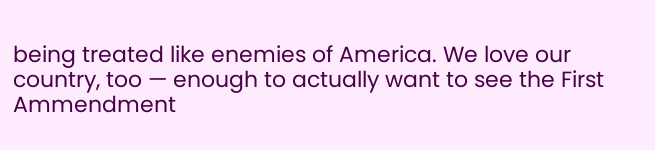being treated like enemies of America. We love our country, too — enough to actually want to see the First Ammendment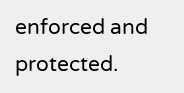enforced and protected.